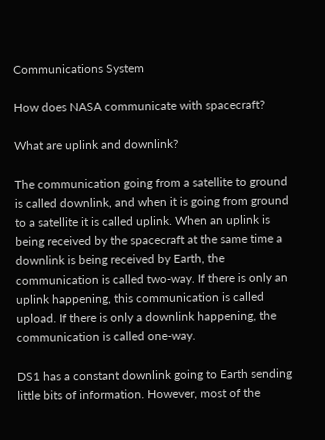Communications System

How does NASA communicate with spacecraft?

What are uplink and downlink?

The communication going from a satellite to ground is called downlink, and when it is going from ground to a satellite it is called uplink. When an uplink is being received by the spacecraft at the same time a downlink is being received by Earth, the communication is called two-way. If there is only an uplink happening, this communication is called upload. If there is only a downlink happening, the communication is called one-way.

DS1 has a constant downlink going to Earth sending little bits of information. However, most of the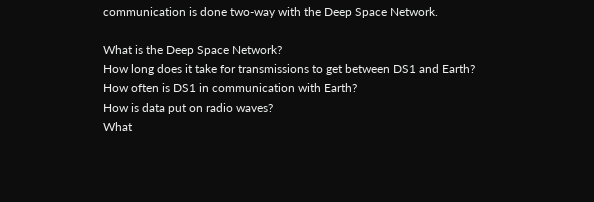communication is done two-way with the Deep Space Network.

What is the Deep Space Network?
How long does it take for transmissions to get between DS1 and Earth?
How often is DS1 in communication with Earth?
How is data put on radio waves?
What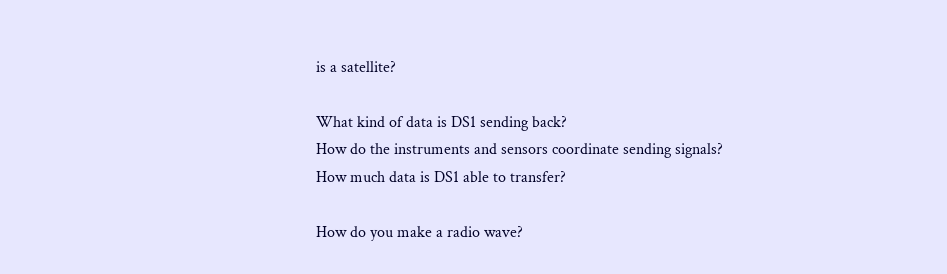is a satellite?

What kind of data is DS1 sending back?
How do the instruments and sensors coordinate sending signals?
How much data is DS1 able to transfer?

How do you make a radio wave?